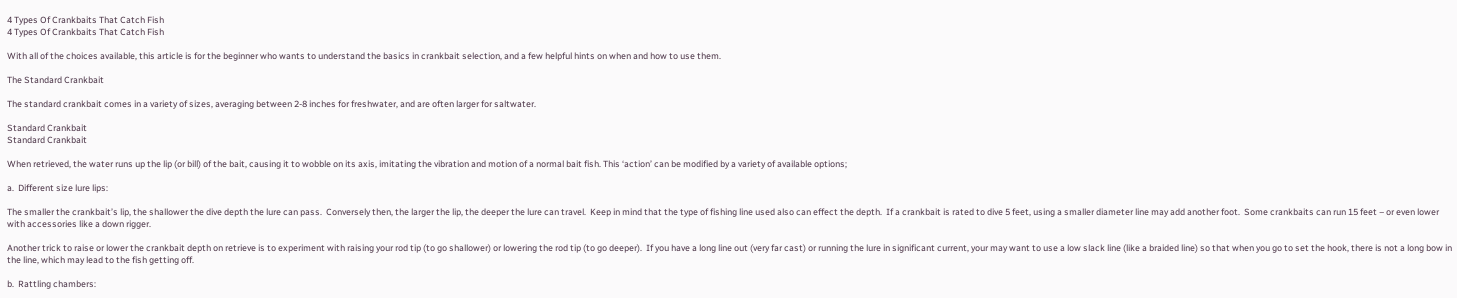4 Types Of Crankbaits That Catch Fish
4 Types Of Crankbaits That Catch Fish

With all of the choices available, this article is for the beginner who wants to understand the basics in crankbait selection, and a few helpful hints on when and how to use them.

The Standard Crankbait

The standard crankbait comes in a variety of sizes, averaging between 2-8 inches for freshwater, and are often larger for saltwater.

Standard Crankbait
Standard Crankbait

When retrieved, the water runs up the lip (or bill) of the bait, causing it to wobble on its axis, imitating the vibration and motion of a normal bait fish. This ‘action’ can be modified by a variety of available options;

a.  Different size lure lips:

The smaller the crankbait’s lip, the shallower the dive depth the lure can pass.  Conversely then, the larger the lip, the deeper the lure can travel.  Keep in mind that the type of fishing line used also can effect the depth.  If a crankbait is rated to dive 5 feet, using a smaller diameter line may add another foot.  Some crankbaits can run 15 feet – or even lower with accessories like a down rigger.

Another trick to raise or lower the crankbait depth on retrieve is to experiment with raising your rod tip (to go shallower) or lowering the rod tip (to go deeper).  If you have a long line out (very far cast) or running the lure in significant current, your may want to use a low slack line (like a braided line) so that when you go to set the hook, there is not a long bow in the line, which may lead to the fish getting off.

b.  Rattling chambers: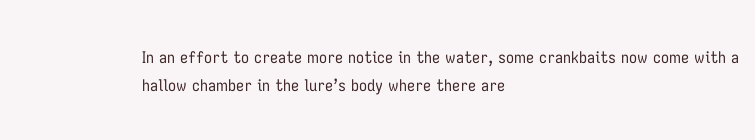In an effort to create more notice in the water, some crankbaits now come with a hallow chamber in the lure’s body where there are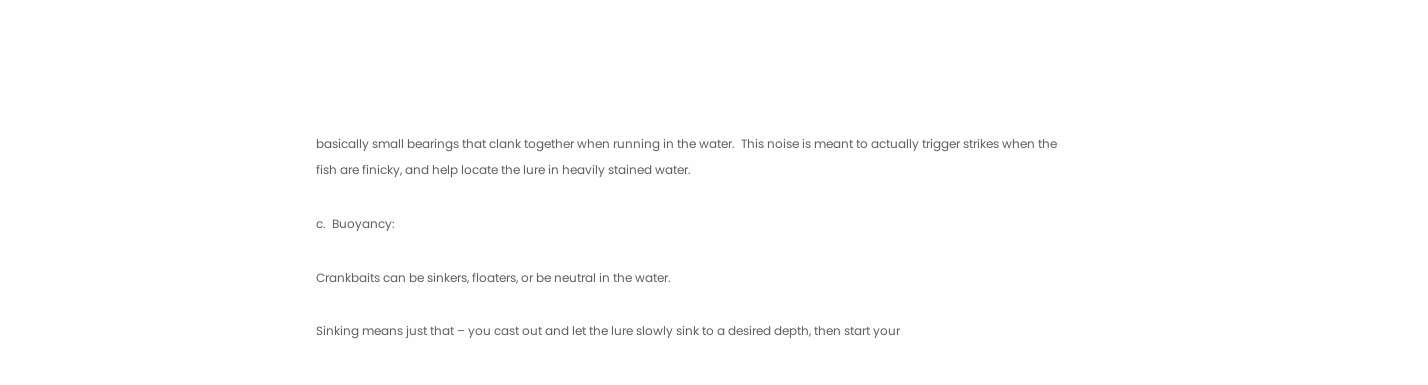basically small bearings that clank together when running in the water.  This noise is meant to actually trigger strikes when the fish are finicky, and help locate the lure in heavily stained water.

c.  Buoyancy:

Crankbaits can be sinkers, floaters, or be neutral in the water.

Sinking means just that – you cast out and let the lure slowly sink to a desired depth, then start your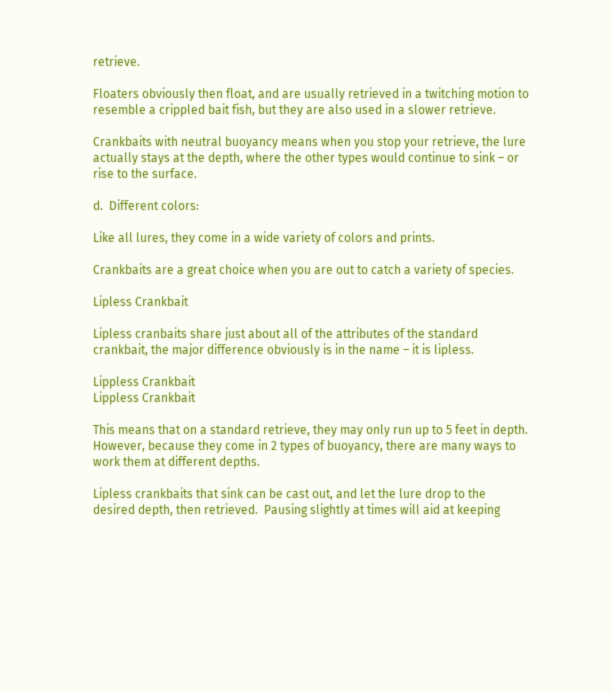retrieve.

Floaters obviously then float, and are usually retrieved in a twitching motion to resemble a crippled bait fish, but they are also used in a slower retrieve.

Crankbaits with neutral buoyancy means when you stop your retrieve, the lure actually stays at the depth, where the other types would continue to sink – or rise to the surface.

d.  Different colors:

Like all lures, they come in a wide variety of colors and prints.

Crankbaits are a great choice when you are out to catch a variety of species.

Lipless Crankbait

Lipless cranbaits share just about all of the attributes of the standard crankbait, the major difference obviously is in the name – it is lipless.

Lippless Crankbait
Lippless Crankbait

This means that on a standard retrieve, they may only run up to 5 feet in depth.  However, because they come in 2 types of buoyancy, there are many ways to work them at different depths.

Lipless crankbaits that sink can be cast out, and let the lure drop to the desired depth, then retrieved.  Pausing slightly at times will aid at keeping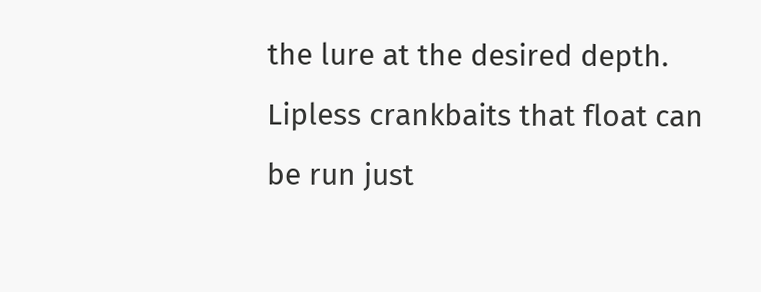the lure at the desired depth.  Lipless crankbaits that float can be run just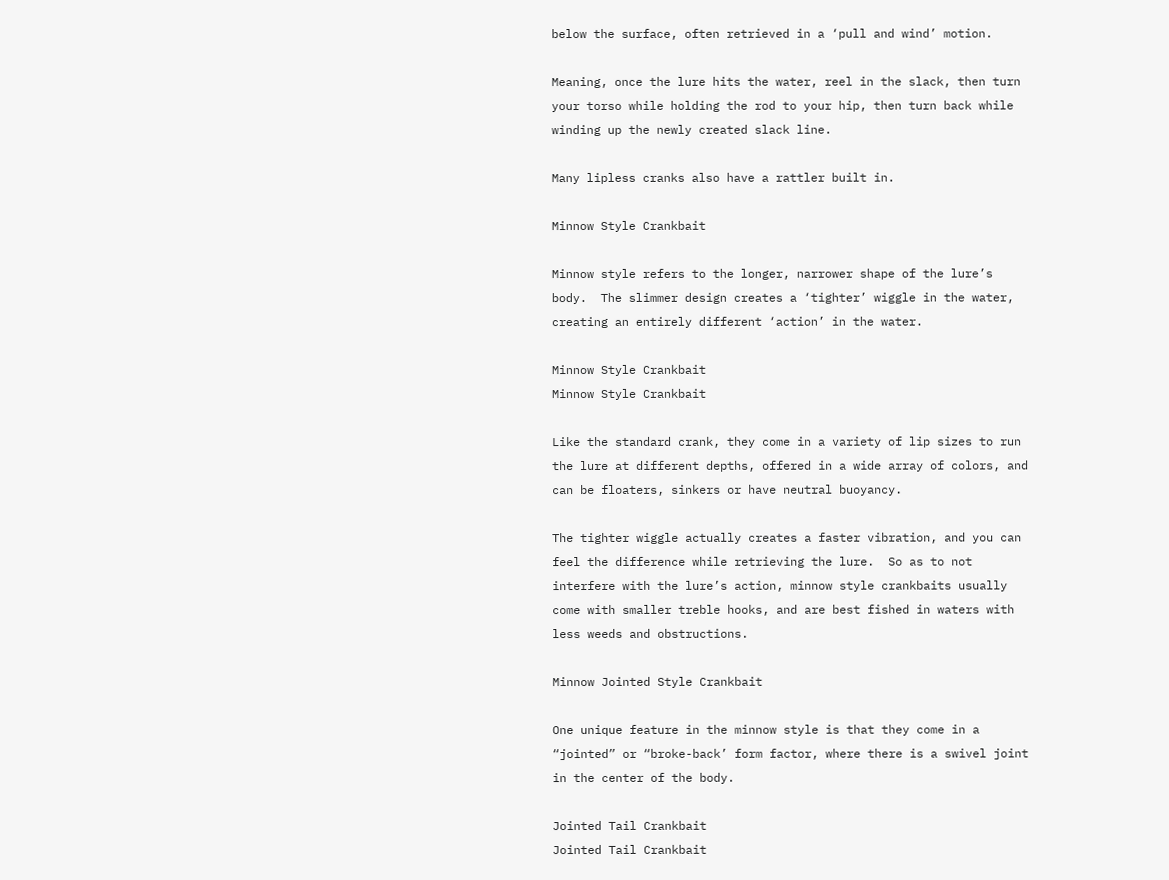below the surface, often retrieved in a ‘pull and wind’ motion.

Meaning, once the lure hits the water, reel in the slack, then turn your torso while holding the rod to your hip, then turn back while winding up the newly created slack line.

Many lipless cranks also have a rattler built in.

Minnow Style Crankbait

Minnow style refers to the longer, narrower shape of the lure’s body.  The slimmer design creates a ‘tighter’ wiggle in the water, creating an entirely different ‘action’ in the water.

Minnow Style Crankbait
Minnow Style Crankbait

Like the standard crank, they come in a variety of lip sizes to run the lure at different depths, offered in a wide array of colors, and can be floaters, sinkers or have neutral buoyancy.

The tighter wiggle actually creates a faster vibration, and you can feel the difference while retrieving the lure.  So as to not interfere with the lure’s action, minnow style crankbaits usually come with smaller treble hooks, and are best fished in waters with less weeds and obstructions.

Minnow Jointed Style Crankbait

One unique feature in the minnow style is that they come in a “jointed” or “broke-back’ form factor, where there is a swivel joint in the center of the body.

Jointed Tail Crankbait
Jointed Tail Crankbait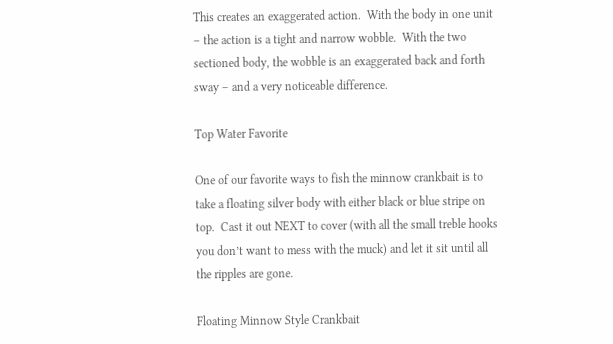This creates an exaggerated action.  With the body in one unit – the action is a tight and narrow wobble.  With the two sectioned body, the wobble is an exaggerated back and forth sway – and a very noticeable difference.

Top Water Favorite

One of our favorite ways to fish the minnow crankbait is to take a floating silver body with either black or blue stripe on top.  Cast it out NEXT to cover (with all the small treble hooks you don’t want to mess with the muck) and let it sit until all the ripples are gone.

Floating Minnow Style Crankbait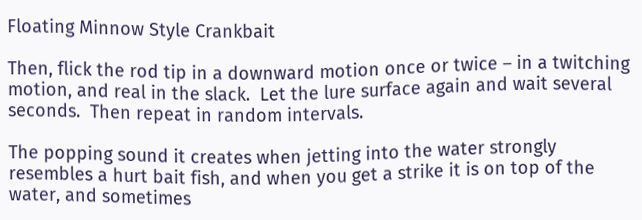Floating Minnow Style Crankbait

Then, flick the rod tip in a downward motion once or twice – in a twitching motion, and real in the slack.  Let the lure surface again and wait several seconds.  Then repeat in random intervals.

The popping sound it creates when jetting into the water strongly resembles a hurt bait fish, and when you get a strike it is on top of the water, and sometimes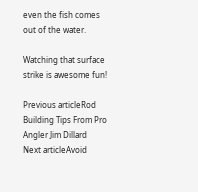even the fish comes out of the water.

Watching that surface strike is awesome fun!

Previous articleRod Building Tips From Pro Angler Jim Dillard
Next articleAvoid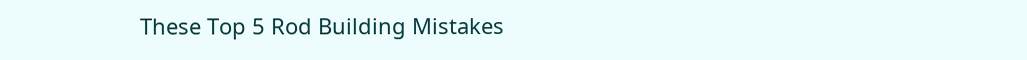These Top 5 Rod Building Mistakes